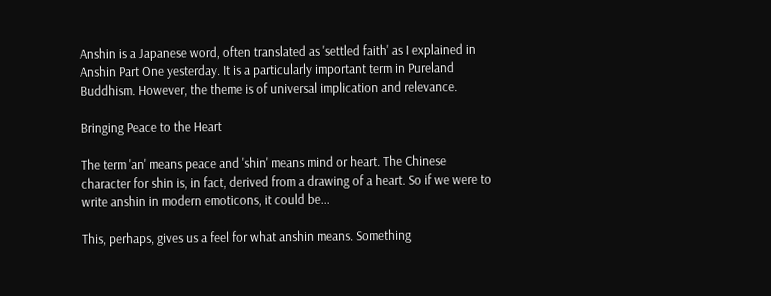Anshin is a Japanese word, often translated as 'settled faith' as I explained in Anshin Part One yesterday. It is a particularly important term in Pureland Buddhism. However, the theme is of universal implication and relevance.

Bringing Peace to the Heart

The term 'an' means peace and 'shin' means mind or heart. The Chinese character for shin is, in fact, derived from a drawing of a heart. So if we were to write anshin in modern emoticons, it could be...

This, perhaps, gives us a feel for what anshin means. Something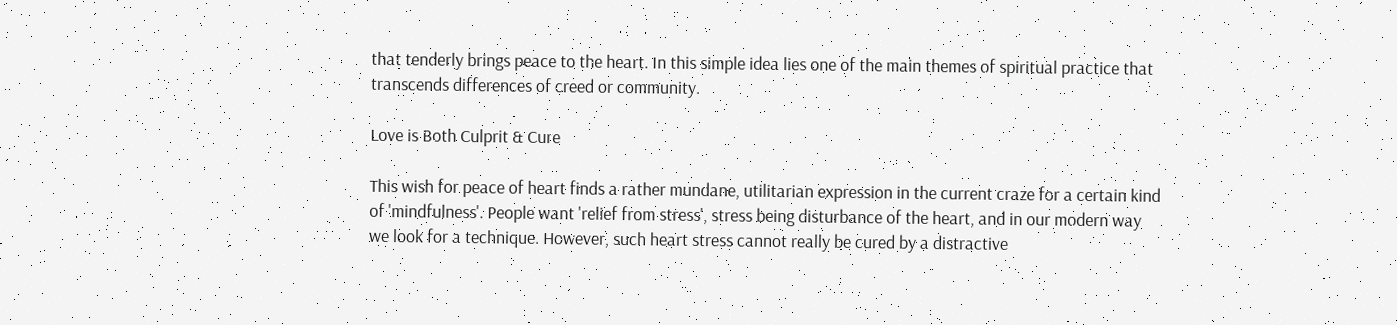that tenderly brings peace to the heart. In this simple idea lies one of the main themes of spiritual practice that transcends differences of creed or community.

Love is Both Culprit & Cure

This wish for peace of heart finds a rather mundane, utilitarian expression in the current craze for a certain kind of 'mindfulness'. People want 'relief from stress', stress being disturbance of the heart, and in our modern way we look for a technique. However, such heart stress cannot really be cured by a distractive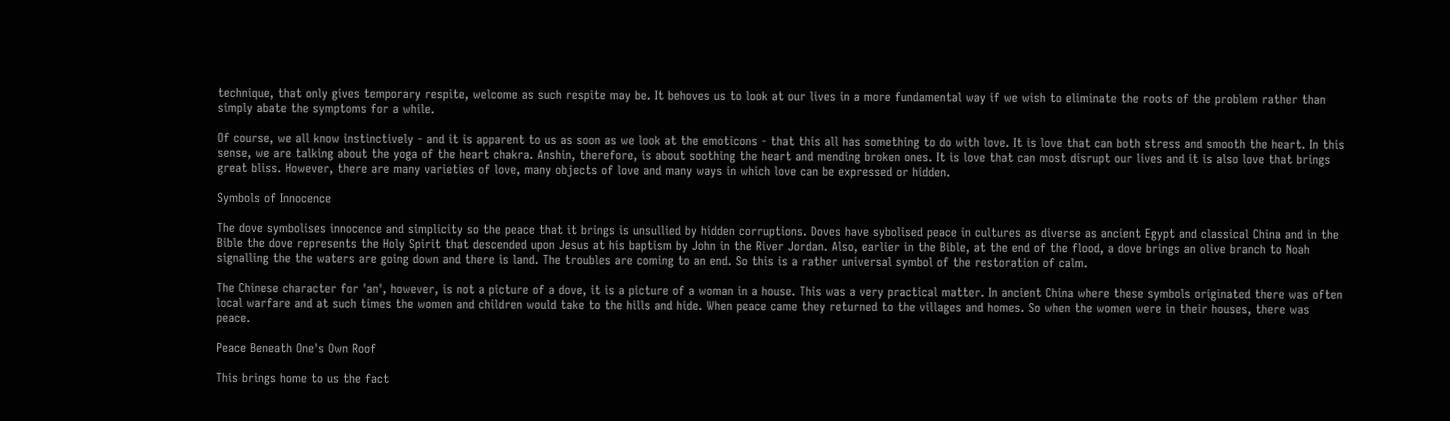technique, that only gives temporary respite, welcome as such respite may be. It behoves us to look at our lives in a more fundamental way if we wish to eliminate the roots of the problem rather than simply abate the symptoms for a while.

Of course, we all know instinctively - and it is apparent to us as soon as we look at the emoticons - that this all has something to do with love. It is love that can both stress and smooth the heart. In this sense, we are talking about the yoga of the heart chakra. Anshin, therefore, is about soothing the heart and mending broken ones. It is love that can most disrupt our lives and it is also love that brings great bliss. However, there are many varieties of love, many objects of love and many ways in which love can be expressed or hidden.

Symbols of Innocence

The dove symbolises innocence and simplicity so the peace that it brings is unsullied by hidden corruptions. Doves have sybolised peace in cultures as diverse as ancient Egypt and classical China and in the Bible the dove represents the Holy Spirit that descended upon Jesus at his baptism by John in the River Jordan. Also, earlier in the Bible, at the end of the flood, a dove brings an olive branch to Noah signalling the the waters are going down and there is land. The troubles are coming to an end. So this is a rather universal symbol of the restoration of calm.

The Chinese character for 'an', however, is not a picture of a dove, it is a picture of a woman in a house. This was a very practical matter. In ancient China where these symbols originated there was often local warfare and at such times the women and children would take to the hills and hide. When peace came they returned to the villages and homes. So when the women were in their houses, there was peace.

Peace Beneath One's Own Roof

This brings home to us the fact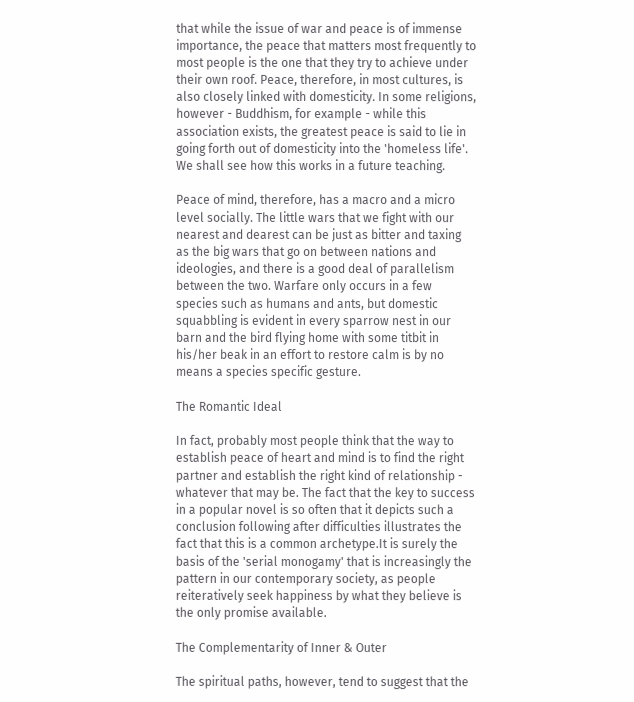that while the issue of war and peace is of immense importance, the peace that matters most frequently to most people is the one that they try to achieve under their own roof. Peace, therefore, in most cultures, is also closely linked with domesticity. In some religions, however - Buddhism, for example - while this association exists, the greatest peace is said to lie in going forth out of domesticity into the 'homeless life'. We shall see how this works in a future teaching.

Peace of mind, therefore, has a macro and a micro level socially. The little wars that we fight with our nearest and dearest can be just as bitter and taxing as the big wars that go on between nations and ideologies, and there is a good deal of parallelism between the two. Warfare only occurs in a few species such as humans and ants, but domestic squabbling is evident in every sparrow nest in our barn and the bird flying home with some titbit in his/her beak in an effort to restore calm is by no means a species specific gesture.

The Romantic Ideal

In fact, probably most people think that the way to establish peace of heart and mind is to find the right partner and establish the right kind of relationship - whatever that may be. The fact that the key to success in a popular novel is so often that it depicts such a conclusion following after difficulties illustrates the fact that this is a common archetype.It is surely the basis of the 'serial monogamy' that is increasingly the pattern in our contemporary society, as people reiteratively seek happiness by what they believe is the only promise available.

The Complementarity of Inner & Outer

The spiritual paths, however, tend to suggest that the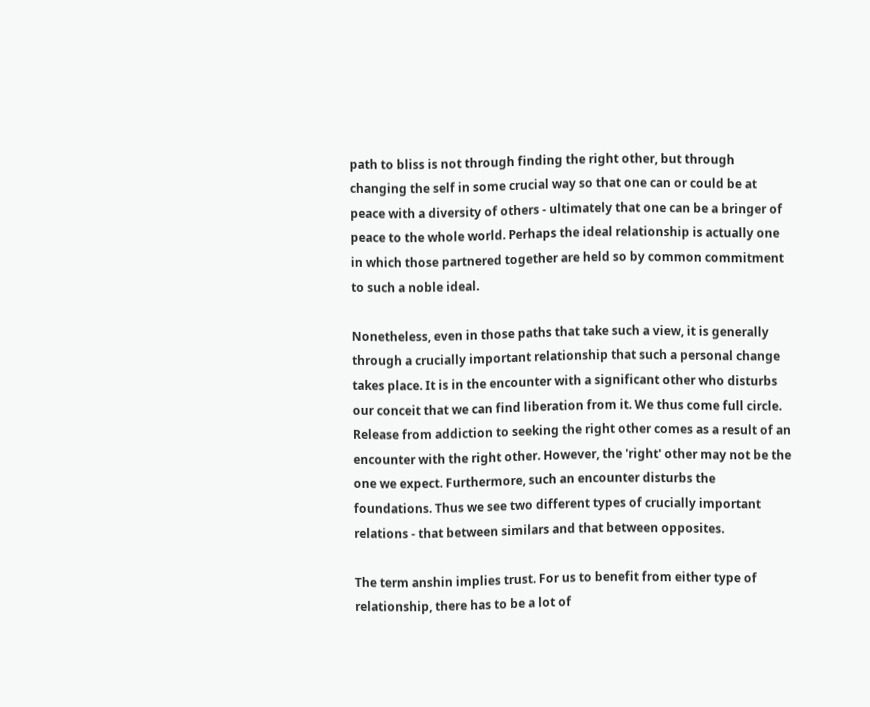path to bliss is not through finding the right other, but through changing the self in some crucial way so that one can or could be at peace with a diversity of others - ultimately that one can be a bringer of peace to the whole world. Perhaps the ideal relationship is actually one in which those partnered together are held so by common commitment to such a noble ideal.

Nonetheless, even in those paths that take such a view, it is generally through a crucially important relationship that such a personal change takes place. It is in the encounter with a significant other who disturbs our conceit that we can find liberation from it. We thus come full circle. Release from addiction to seeking the right other comes as a result of an encounter with the right other. However, the 'right' other may not be the one we expect. Furthermore, such an encounter disturbs the foundations. Thus we see two different types of crucially important relations - that between similars and that between opposites.

The term anshin implies trust. For us to benefit from either type of relationship, there has to be a lot of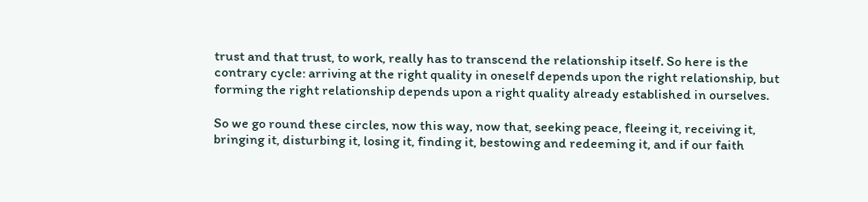trust and that trust, to work, really has to transcend the relationship itself. So here is the contrary cycle: arriving at the right quality in oneself depends upon the right relationship, but forming the right relationship depends upon a right quality already established in ourselves.

So we go round these circles, now this way, now that, seeking peace, fleeing it, receiving it, bringing it, disturbing it, losing it, finding it, bestowing and redeeming it, and if our faith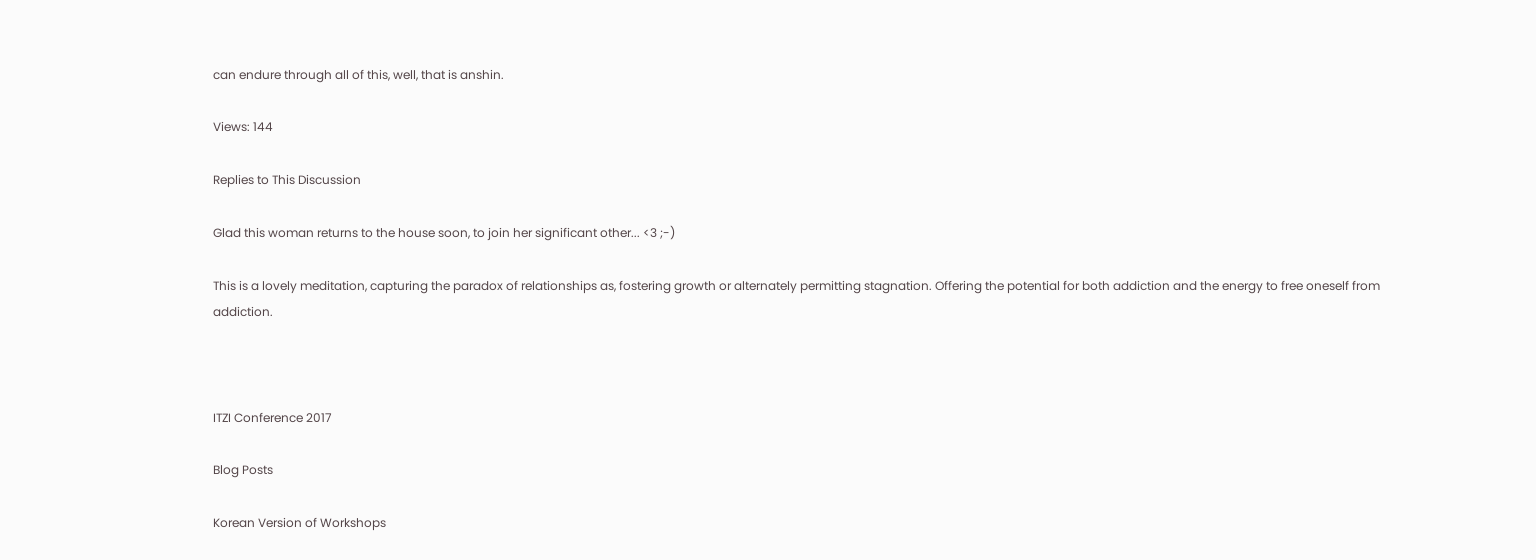can endure through all of this, well, that is anshin.

Views: 144

Replies to This Discussion

Glad this woman returns to the house soon, to join her significant other... <3 ;-)

This is a lovely meditation, capturing the paradox of relationships as, fostering growth or alternately permitting stagnation. Offering the potential for both addiction and the energy to free oneself from addiction.



ITZI Conference 2017

Blog Posts

Korean Version of Workshops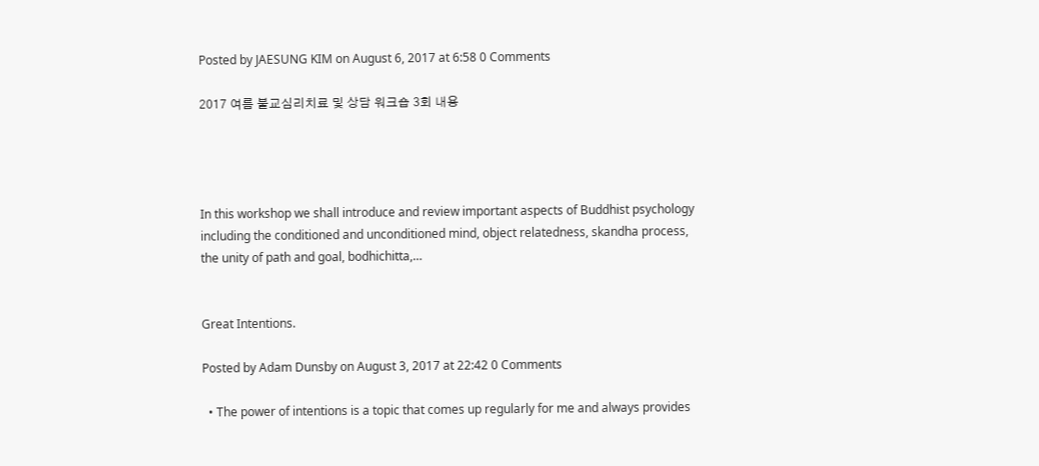Posted by JAESUNG KIM on August 6, 2017 at 6:58 0 Comments

2017 여름 불교심리치료 및 상담 워크숍 3회 내용




In this workshop we shall introduce and review important aspects of Buddhist psychology including the conditioned and unconditioned mind, object relatedness, skandha process, the unity of path and goal, bodhichitta,…


Great Intentions.

Posted by Adam Dunsby on August 3, 2017 at 22:42 0 Comments

  • The power of intentions is a topic that comes up regularly for me and always provides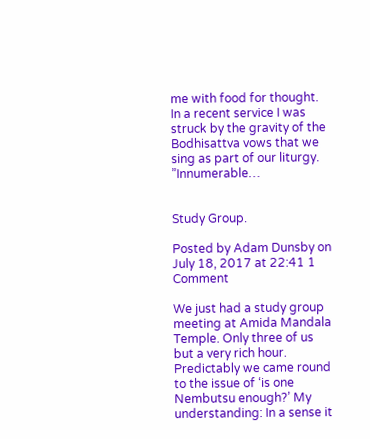me with food for thought. In a recent service I was struck by the gravity of the Bodhisattva vows that we sing as part of our liturgy. ”Innumerable…


Study Group.

Posted by Adam Dunsby on July 18, 2017 at 22:41 1 Comment

We just had a study group meeting at Amida Mandala Temple. Only three of us but a very rich hour. Predictably we came round to the issue of ‘is one Nembutsu enough?’ My understanding: In a sense it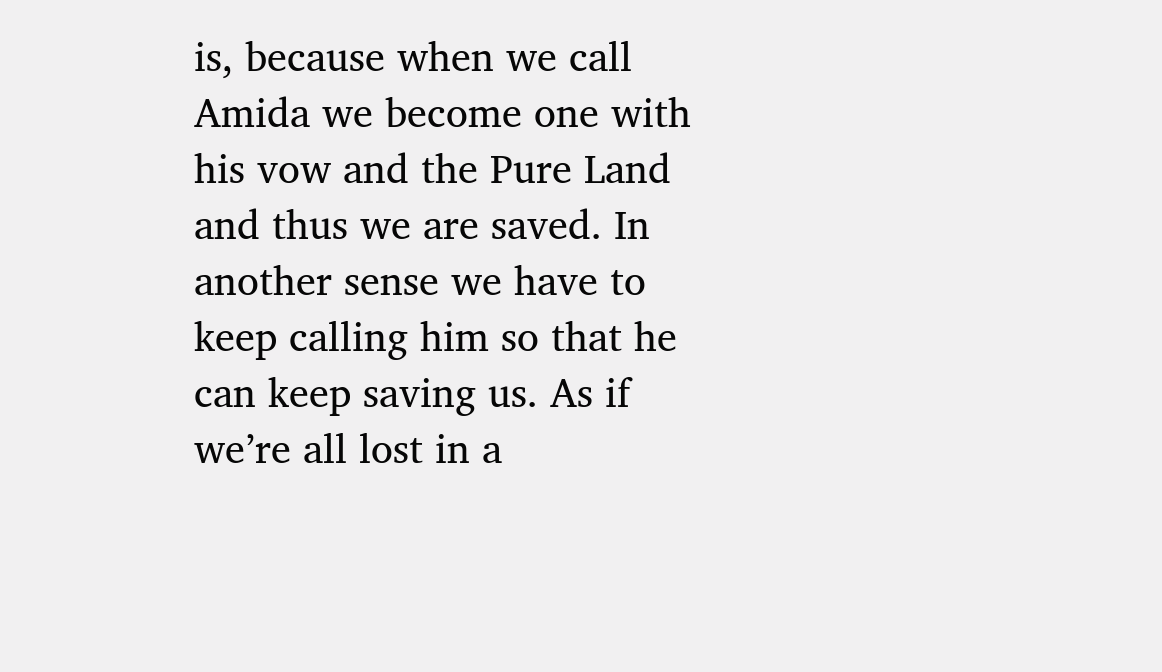is, because when we call Amida we become one with his vow and the Pure Land and thus we are saved. In another sense we have to keep calling him so that he can keep saving us. As if we’re all lost in a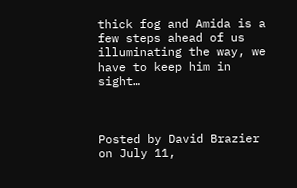thick fog and Amida is a few steps ahead of us illuminating the way, we have to keep him in sight…



Posted by David Brazier on July 11,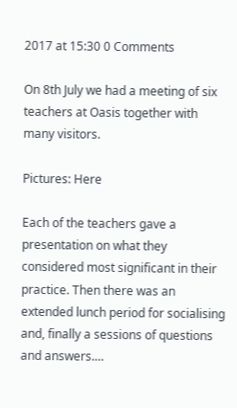2017 at 15:30 0 Comments

On 8th July we had a meeting of six teachers at Oasis together with many visitors.

Pictures: Here

Each of the teachers gave a presentation on what they considered most significant in their practice. Then there was an extended lunch period for socialising and, finally a sessions of questions and answers.…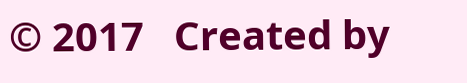© 2017   Created by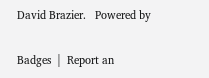David Brazier.   Powered by

Badges  |  Report an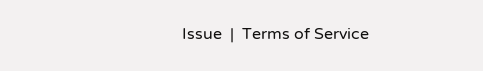Issue  |  Terms of Service